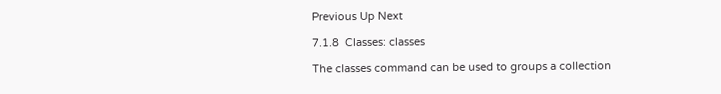Previous Up Next

7.1.8  Classes: classes

The classes command can be used to groups a collection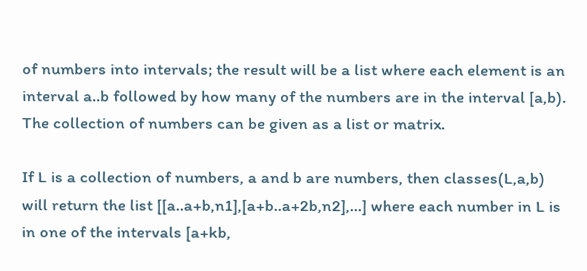of numbers into intervals; the result will be a list where each element is an interval a..b followed by how many of the numbers are in the interval [a,b). The collection of numbers can be given as a list or matrix.

If L is a collection of numbers, a and b are numbers, then classes(L,a,b) will return the list [[a..a+b,n1],[a+b..a+2b,n2],...] where each number in L is in one of the intervals [a+kb,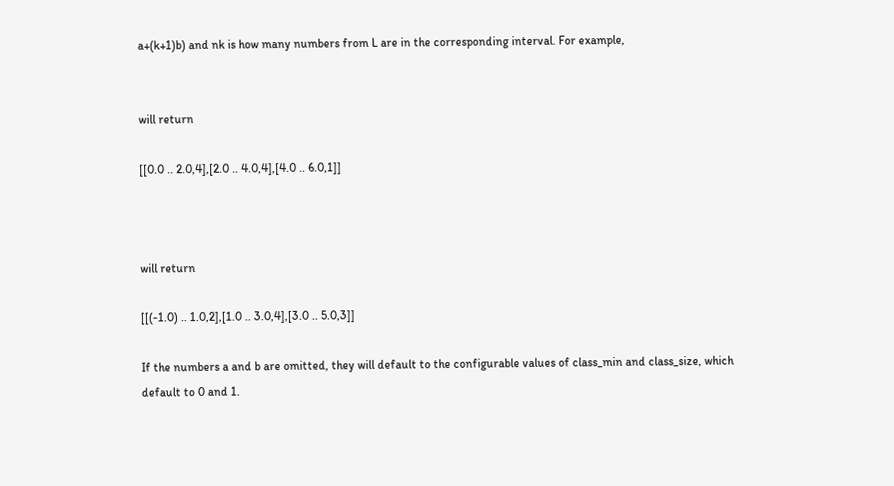a+(k+1)b) and nk is how many numbers from L are in the corresponding interval. For example,


will return

[[0.0 .. 2.0,4],[2.0 .. 4.0,4],[4.0 .. 6.0,1]]



will return

[[(-1.0) .. 1.0,2],[1.0 .. 3.0,4],[3.0 .. 5.0,3]]

If the numbers a and b are omitted, they will default to the configurable values of class_min and class_size, which default to 0 and 1.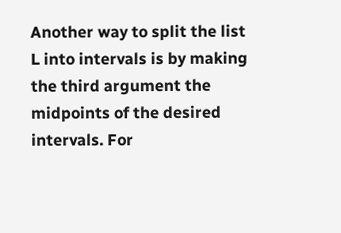Another way to split the list L into intervals is by making the third argument the midpoints of the desired intervals. For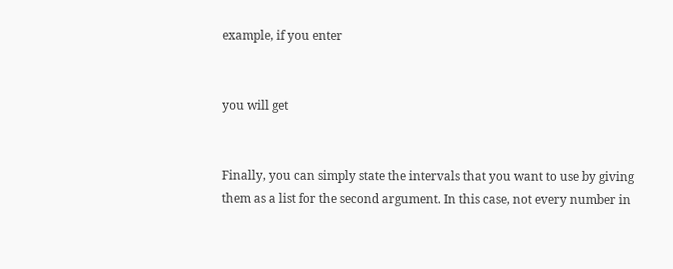example, if you enter


you will get


Finally, you can simply state the intervals that you want to use by giving them as a list for the second argument. In this case, not every number in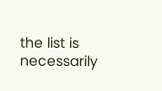the list is necessarily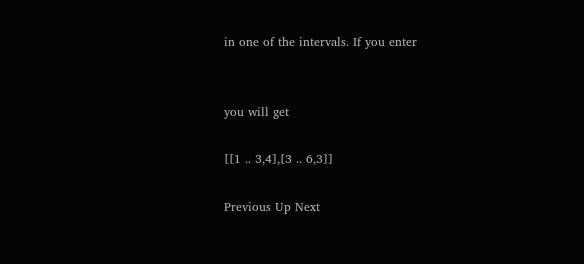in one of the intervals. If you enter


you will get

[[1 .. 3,4],[3 .. 6,3]]

Previous Up Next